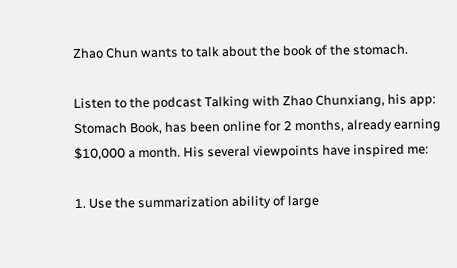Zhao Chun wants to talk about the book of the stomach.

Listen to the podcast Talking with Zhao Chunxiang, his app: Stomach Book, has been online for 2 months, already earning $10,000 a month. His several viewpoints have inspired me:

1. Use the summarization ability of large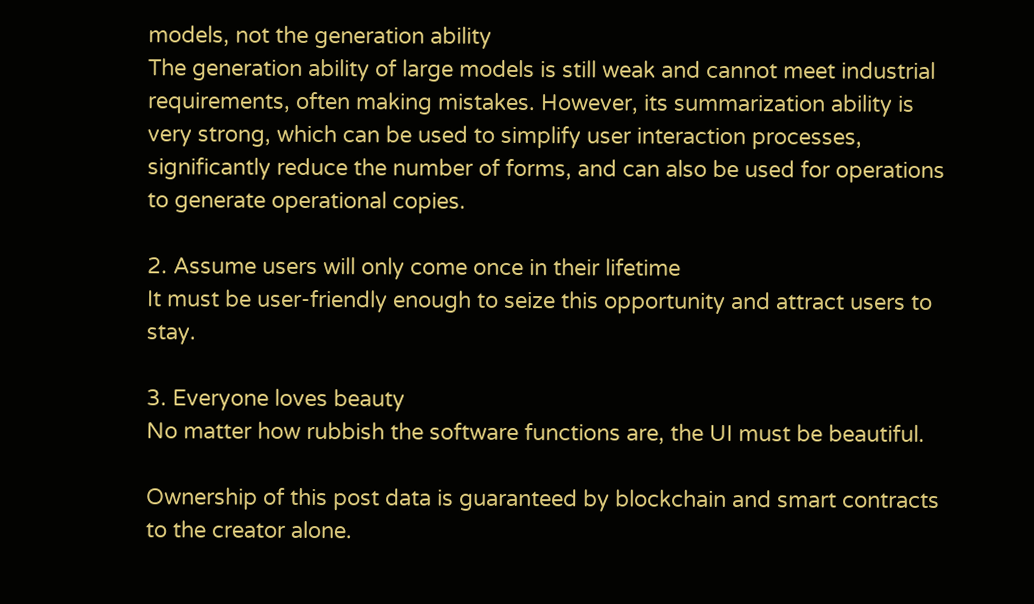models, not the generation ability
The generation ability of large models is still weak and cannot meet industrial requirements, often making mistakes. However, its summarization ability is very strong, which can be used to simplify user interaction processes, significantly reduce the number of forms, and can also be used for operations to generate operational copies.

2. Assume users will only come once in their lifetime
It must be user-friendly enough to seize this opportunity and attract users to stay.

3. Everyone loves beauty
No matter how rubbish the software functions are, the UI must be beautiful.

Ownership of this post data is guaranteed by blockchain and smart contracts to the creator alone.